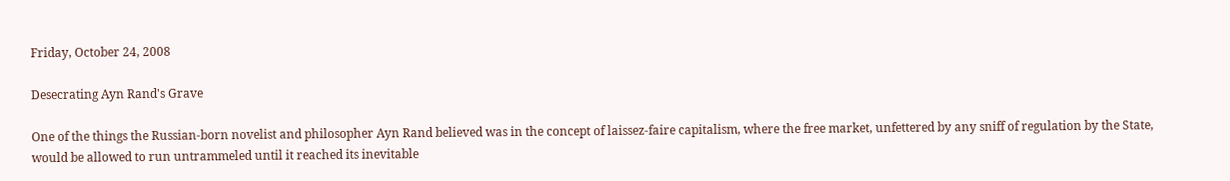Friday, October 24, 2008

Desecrating Ayn Rand's Grave

One of the things the Russian-born novelist and philosopher Ayn Rand believed was in the concept of laissez-faire capitalism, where the free market, unfettered by any sniff of regulation by the State, would be allowed to run untrammeled until it reached its inevitable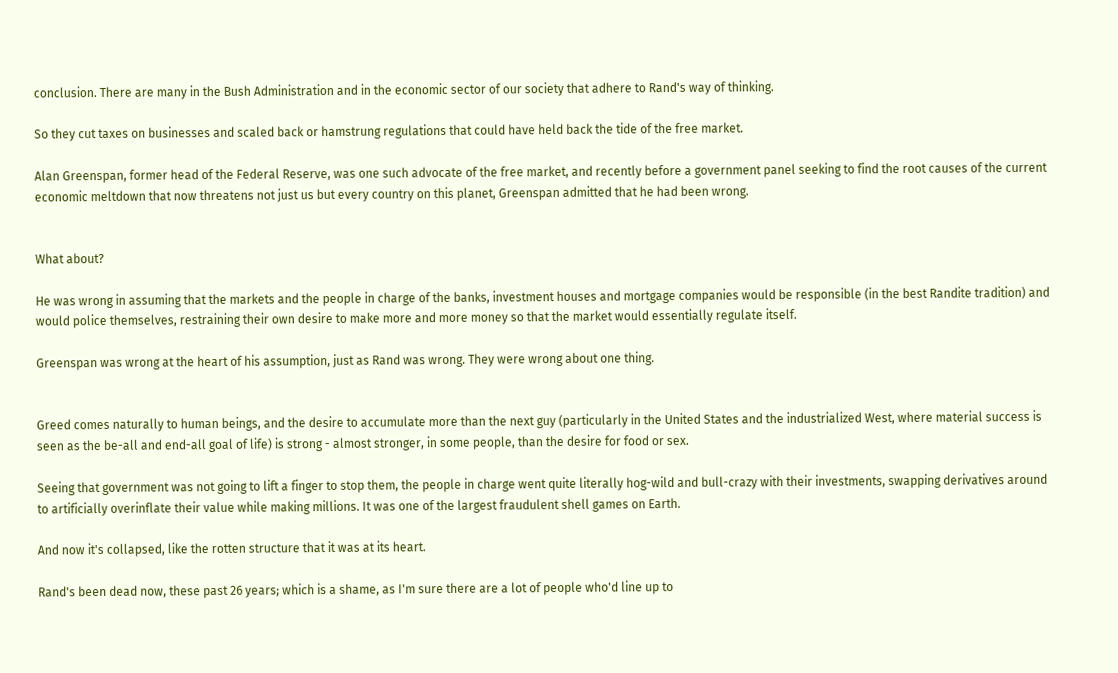conclusion. There are many in the Bush Administration and in the economic sector of our society that adhere to Rand's way of thinking.

So they cut taxes on businesses and scaled back or hamstrung regulations that could have held back the tide of the free market.

Alan Greenspan, former head of the Federal Reserve, was one such advocate of the free market, and recently before a government panel seeking to find the root causes of the current economic meltdown that now threatens not just us but every country on this planet, Greenspan admitted that he had been wrong.


What about?

He was wrong in assuming that the markets and the people in charge of the banks, investment houses and mortgage companies would be responsible (in the best Randite tradition) and would police themselves, restraining their own desire to make more and more money so that the market would essentially regulate itself.

Greenspan was wrong at the heart of his assumption, just as Rand was wrong. They were wrong about one thing.


Greed comes naturally to human beings, and the desire to accumulate more than the next guy (particularly in the United States and the industrialized West, where material success is seen as the be-all and end-all goal of life) is strong - almost stronger, in some people, than the desire for food or sex.

Seeing that government was not going to lift a finger to stop them, the people in charge went quite literally hog-wild and bull-crazy with their investments, swapping derivatives around to artificially overinflate their value while making millions. It was one of the largest fraudulent shell games on Earth.

And now it's collapsed, like the rotten structure that it was at its heart.

Rand's been dead now, these past 26 years; which is a shame, as I'm sure there are a lot of people who'd line up to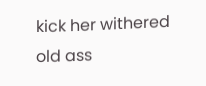kick her withered old ass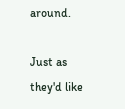around.

Just as they'd like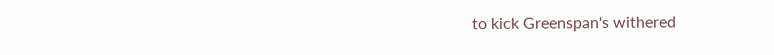to kick Greenspan's withered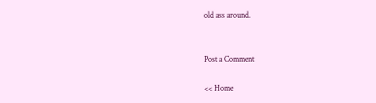old ass around.


Post a Comment

<< Home